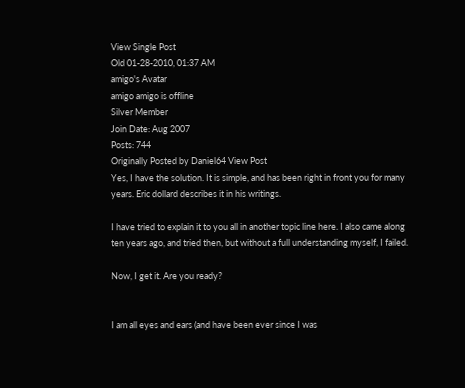View Single Post
Old 01-28-2010, 01:37 AM
amigo's Avatar
amigo amigo is offline
Silver Member
Join Date: Aug 2007
Posts: 744
Originally Posted by Daniel64 View Post
Yes, I have the solution. It is simple, and has been right in front you for many years. Eric dollard describes it in his writings.

I have tried to explain it to you all in another topic line here. I also came along ten years ago, and tried then, but without a full understanding myself, I failed.

Now, I get it. Are you ready?


I am all eyes and ears (and have been ever since I was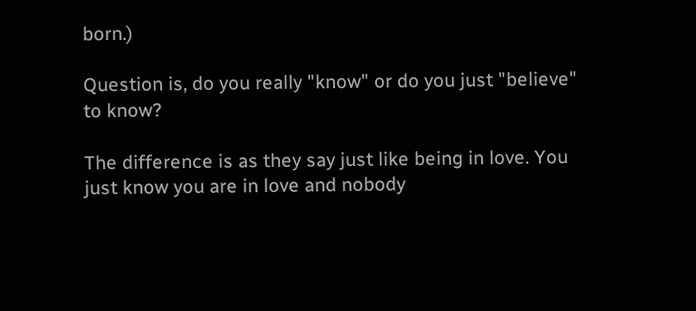born.)

Question is, do you really "know" or do you just "believe" to know?

The difference is as they say just like being in love. You just know you are in love and nobody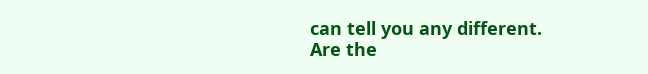can tell you any different.
Are the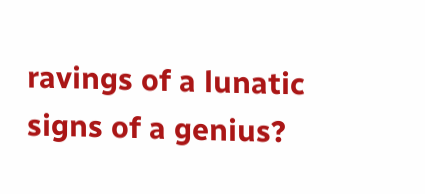ravings of a lunatic signs of a genius?